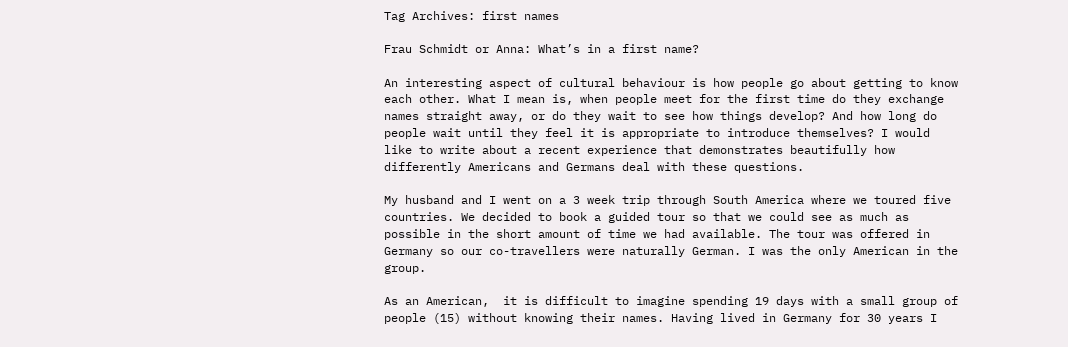Tag Archives: first names

Frau Schmidt or Anna: What’s in a first name?

An interesting aspect of cultural behaviour is how people go about getting to know each other. What I mean is, when people meet for the first time do they exchange names straight away, or do they wait to see how things develop? And how long do people wait until they feel it is appropriate to introduce themselves? I would like to write about a recent experience that demonstrates beautifully how differently Americans and Germans deal with these questions.

My husband and I went on a 3 week trip through South America where we toured five countries. We decided to book a guided tour so that we could see as much as possible in the short amount of time we had available. The tour was offered in Germany so our co-travellers were naturally German. I was the only American in the group.

As an American,  it is difficult to imagine spending 19 days with a small group of people (15) without knowing their names. Having lived in Germany for 30 years I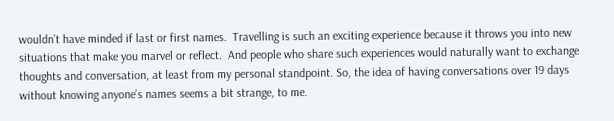wouldn’t have minded if last or first names.  Travelling is such an exciting experience because it throws you into new situations that make you marvel or reflect.  And people who share such experiences would naturally want to exchange thoughts and conversation, at least from my personal standpoint. So, the idea of having conversations over 19 days without knowing anyone’s names seems a bit strange, to me.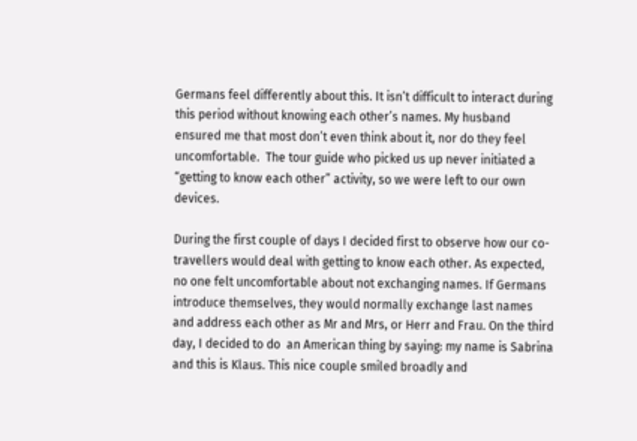Germans feel differently about this. It isn’t difficult to interact during this period without knowing each other’s names. My husband ensured me that most don’t even think about it, nor do they feel uncomfortable.  The tour guide who picked us up never initiated a “getting to know each other” activity, so we were left to our own devices.

During the first couple of days I decided first to observe how our co-travellers would deal with getting to know each other. As expected, no one felt uncomfortable about not exchanging names. If Germans introduce themselves, they would normally exchange last names and address each other as Mr and Mrs, or Herr and Frau. On the third day, I decided to do  an American thing by saying: my name is Sabrina and this is Klaus. This nice couple smiled broadly and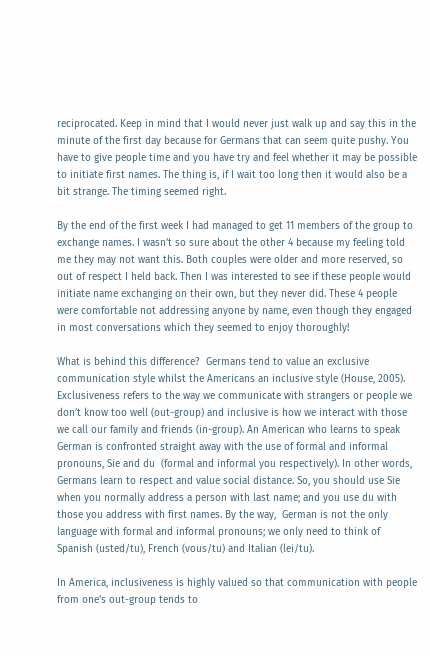reciprocated. Keep in mind that I would never just walk up and say this in the minute of the first day because for Germans that can seem quite pushy. You have to give people time and you have try and feel whether it may be possible to initiate first names. The thing is, if I wait too long then it would also be a bit strange. The timing seemed right.

By the end of the first week I had managed to get 11 members of the group to exchange names. I wasn’t so sure about the other 4 because my feeling told me they may not want this. Both couples were older and more reserved, so out of respect I held back. Then I was interested to see if these people would initiate name exchanging on their own, but they never did. These 4 people were comfortable not addressing anyone by name, even though they engaged in most conversations which they seemed to enjoy thoroughly!

What is behind this difference?  Germans tend to value an exclusive communication style whilst the Americans an inclusive style (House, 2005). Exclusiveness refers to the way we communicate with strangers or people we don’t know too well (out-group) and inclusive is how we interact with those we call our family and friends (in-group). An American who learns to speak German is confronted straight away with the use of formal and informal pronouns, Sie and du  (formal and informal you respectively). In other words, Germans learn to respect and value social distance. So, you should use Sie when you normally address a person with last name; and you use du with those you address with first names. By the way,  German is not the only language with formal and informal pronouns; we only need to think of Spanish (usted/tu), French (vous/tu) and Italian (lei/tu).

In America, inclusiveness is highly valued so that communication with people from one’s out-group tends to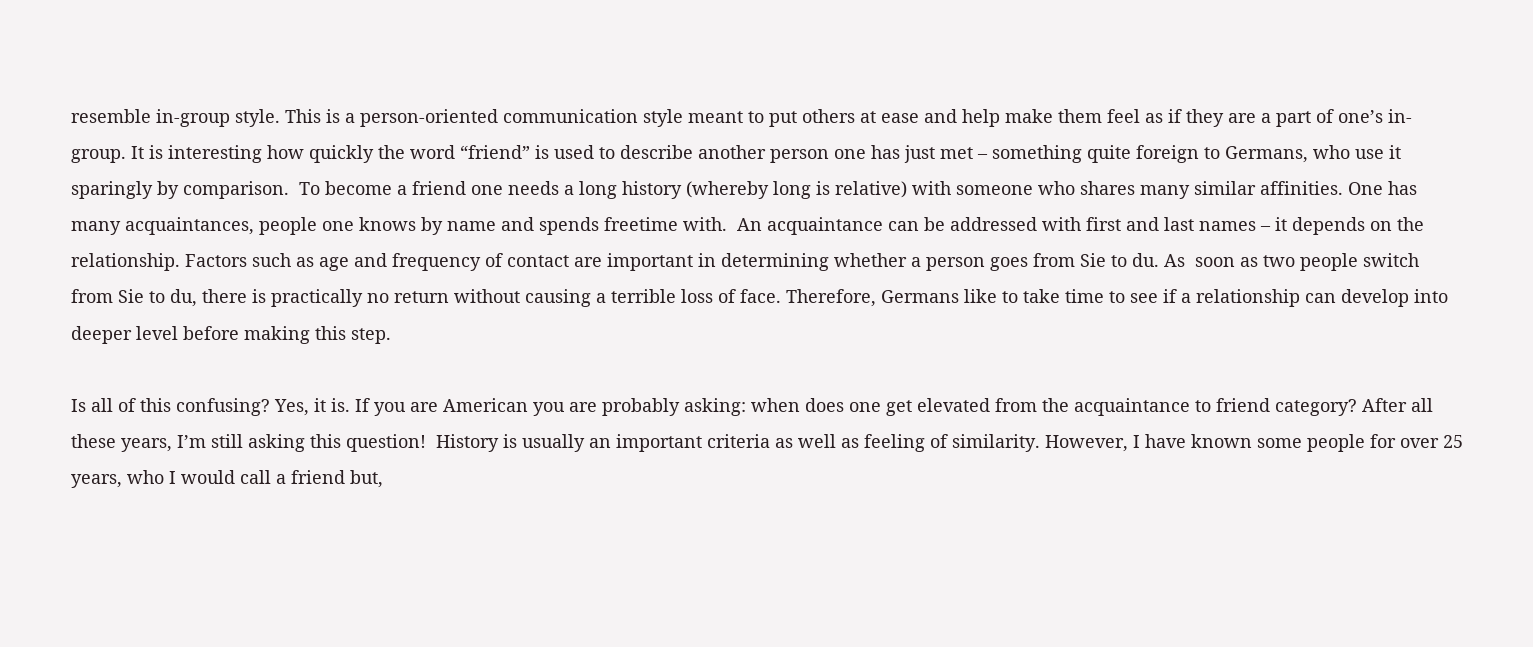resemble in-group style. This is a person-oriented communication style meant to put others at ease and help make them feel as if they are a part of one’s in-group. It is interesting how quickly the word “friend” is used to describe another person one has just met – something quite foreign to Germans, who use it sparingly by comparison.  To become a friend one needs a long history (whereby long is relative) with someone who shares many similar affinities. One has many acquaintances, people one knows by name and spends freetime with.  An acquaintance can be addressed with first and last names – it depends on the relationship. Factors such as age and frequency of contact are important in determining whether a person goes from Sie to du. As  soon as two people switch from Sie to du, there is practically no return without causing a terrible loss of face. Therefore, Germans like to take time to see if a relationship can develop into deeper level before making this step.

Is all of this confusing? Yes, it is. If you are American you are probably asking: when does one get elevated from the acquaintance to friend category? After all these years, I’m still asking this question!  History is usually an important criteria as well as feeling of similarity. However, I have known some people for over 25 years, who I would call a friend but,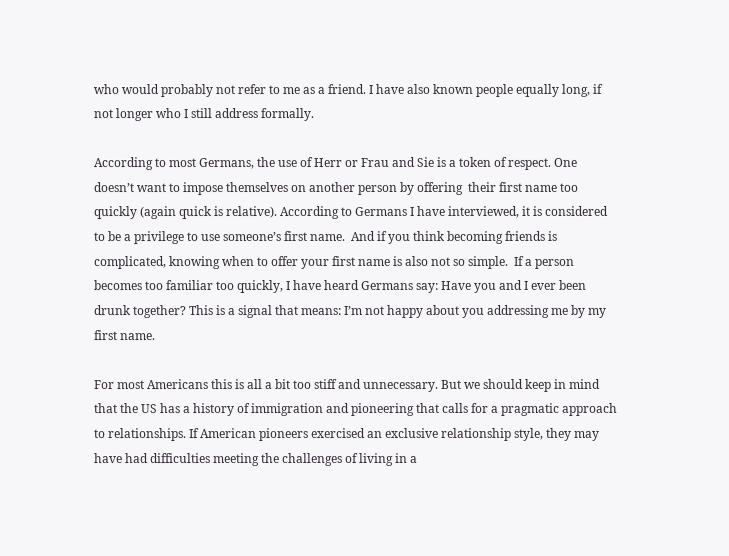who would probably not refer to me as a friend. I have also known people equally long, if not longer who I still address formally.

According to most Germans, the use of Herr or Frau and Sie is a token of respect. One doesn’t want to impose themselves on another person by offering  their first name too quickly (again quick is relative). According to Germans I have interviewed, it is considered to be a privilege to use someone’s first name.  And if you think becoming friends is complicated, knowing when to offer your first name is also not so simple.  If a person becomes too familiar too quickly, I have heard Germans say: Have you and I ever been drunk together? This is a signal that means: I’m not happy about you addressing me by my first name.

For most Americans this is all a bit too stiff and unnecessary. But we should keep in mind that the US has a history of immigration and pioneering that calls for a pragmatic approach to relationships. If American pioneers exercised an exclusive relationship style, they may have had difficulties meeting the challenges of living in a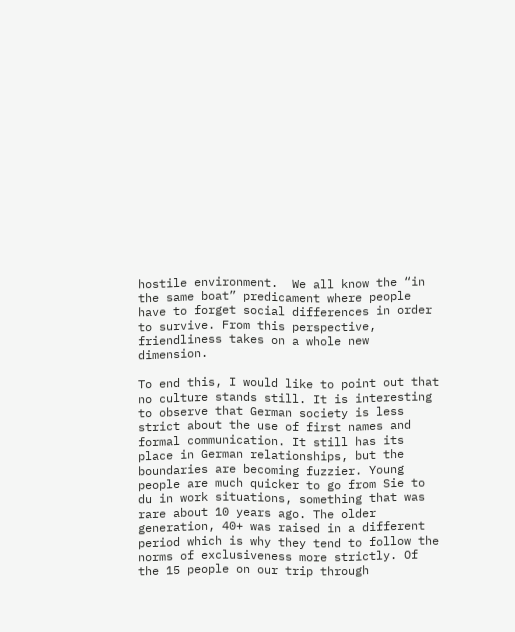hostile environment.  We all know the “in the same boat” predicament where people have to forget social differences in order to survive. From this perspective, friendliness takes on a whole new dimension.

To end this, I would like to point out that no culture stands still. It is interesting to observe that German society is less strict about the use of first names and formal communication. It still has its place in German relationships, but the boundaries are becoming fuzzier. Young people are much quicker to go from Sie to du in work situations, something that was rare about 10 years ago. The older generation, 40+ was raised in a different period which is why they tend to follow the norms of exclusiveness more strictly. Of the 15 people on our trip through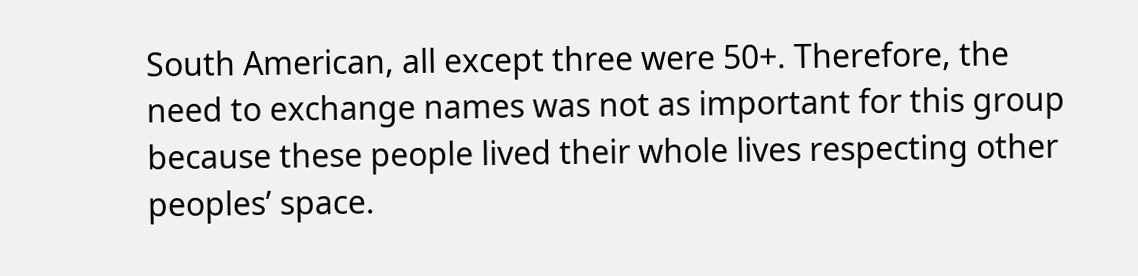South American, all except three were 50+. Therefore, the need to exchange names was not as important for this group because these people lived their whole lives respecting other peoples’ space.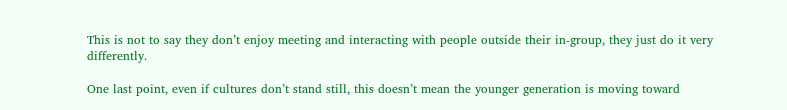This is not to say they don’t enjoy meeting and interacting with people outside their in-group, they just do it very differently.

One last point, even if cultures don’t stand still, this doesn’t mean the younger generation is moving toward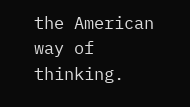the American way of thinking.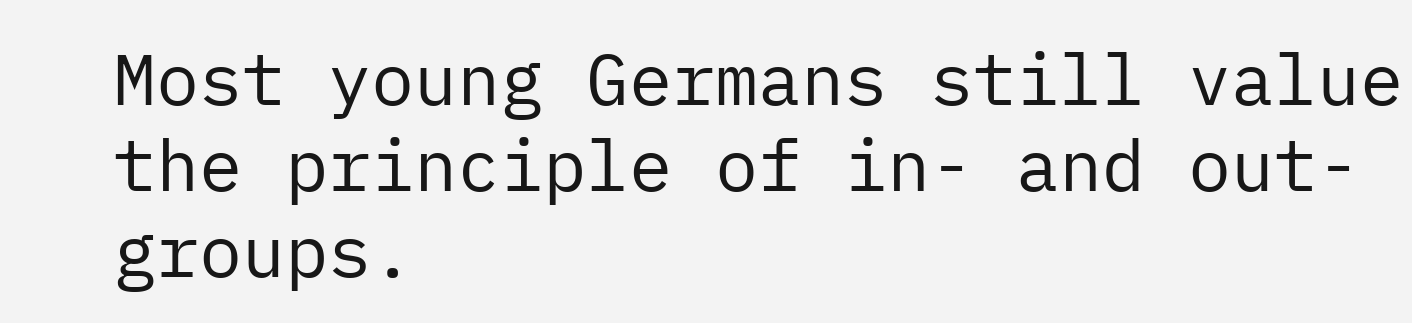Most young Germans still value the principle of in- and out-groups.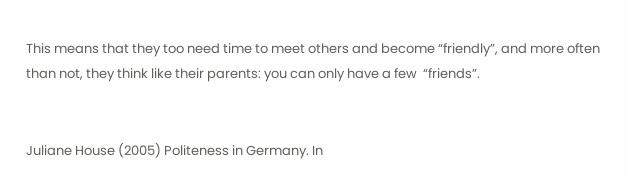This means that they too need time to meet others and become “friendly”, and more often than not, they think like their parents: you can only have a few  “friends”.


Juliane House (2005) Politeness in Germany. In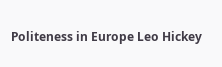Politeness in Europe Leo Hickey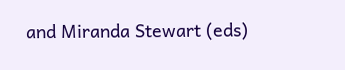and Miranda Stewart (eds)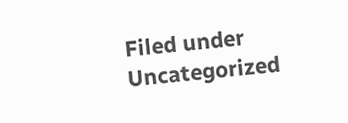Filed under Uncategorized